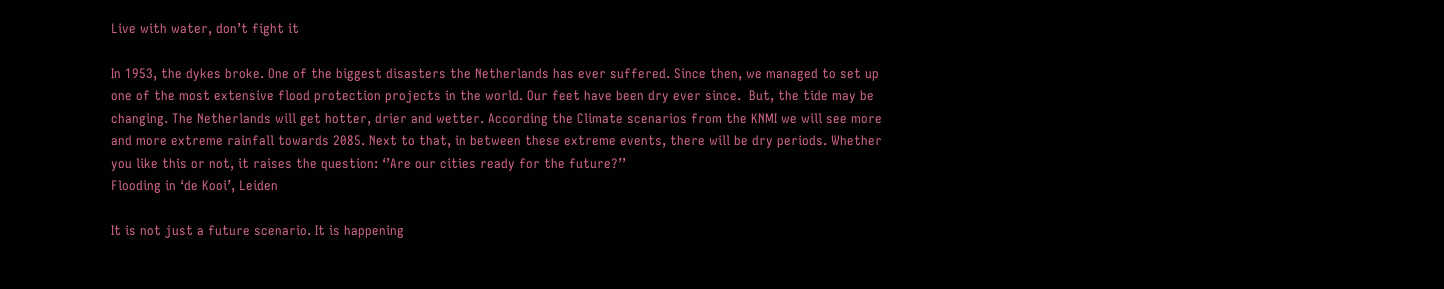Live with water, don’t fight it

In 1953, the dykes broke. One of the biggest disasters the Netherlands has ever suffered. Since then, we managed to set up one of the most extensive flood protection projects in the world. Our feet have been dry ever since.  But, the tide may be changing. The Netherlands will get hotter, drier and wetter. According the Climate scenarios from the KNMI we will see more and more extreme rainfall towards 2085. Next to that, in between these extreme events, there will be dry periods. Whether you like this or not, it raises the question: ‘’Are our cities ready for the future?’’
Flooding in ‘de Kooi’, Leiden

It is not just a future scenario. It is happening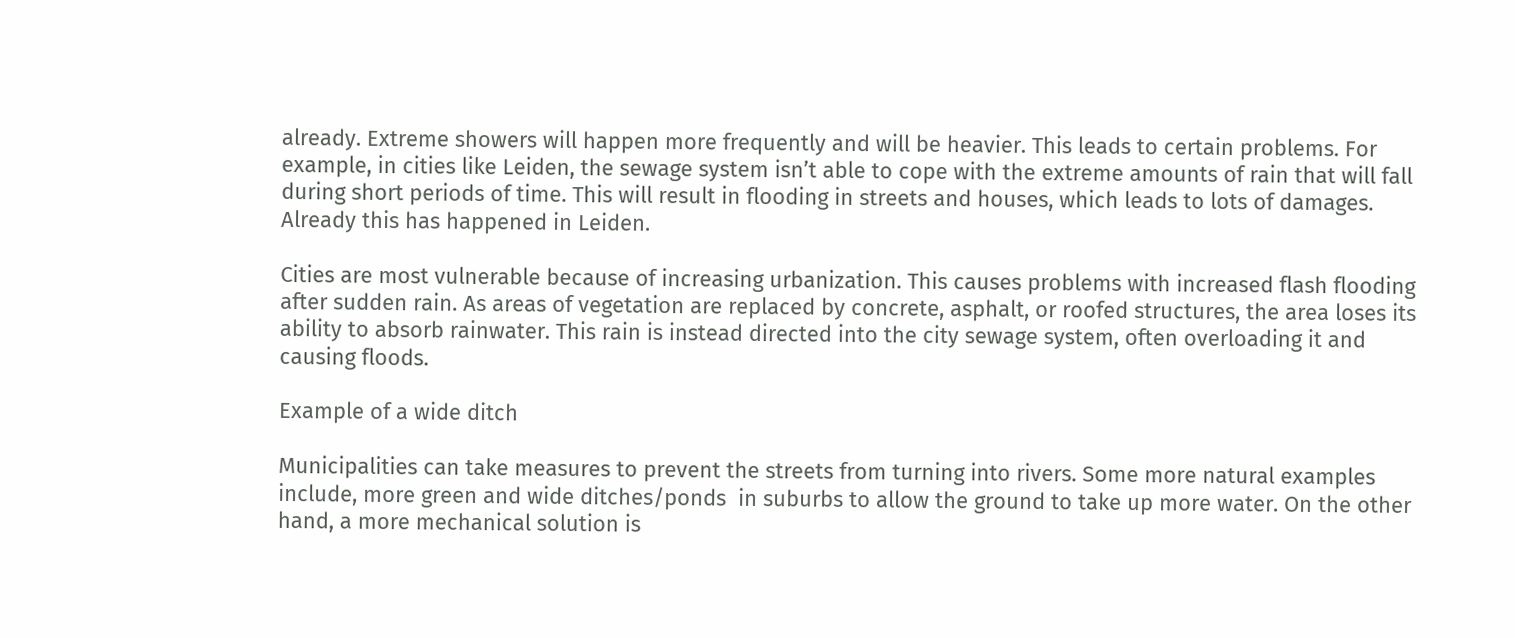already. Extreme showers will happen more frequently and will be heavier. This leads to certain problems. For example, in cities like Leiden, the sewage system isn’t able to cope with the extreme amounts of rain that will fall during short periods of time. This will result in flooding in streets and houses, which leads to lots of damages. Already this has happened in Leiden.

Cities are most vulnerable because of increasing urbanization. This causes problems with increased flash flooding after sudden rain. As areas of vegetation are replaced by concrete, asphalt, or roofed structures, the area loses its ability to absorb rainwater. This rain is instead directed into the city sewage system, often overloading it and causing floods.

Example of a wide ditch

Municipalities can take measures to prevent the streets from turning into rivers. Some more natural examples include, more green and wide ditches/ponds  in suburbs to allow the ground to take up more water. On the other hand, a more mechanical solution is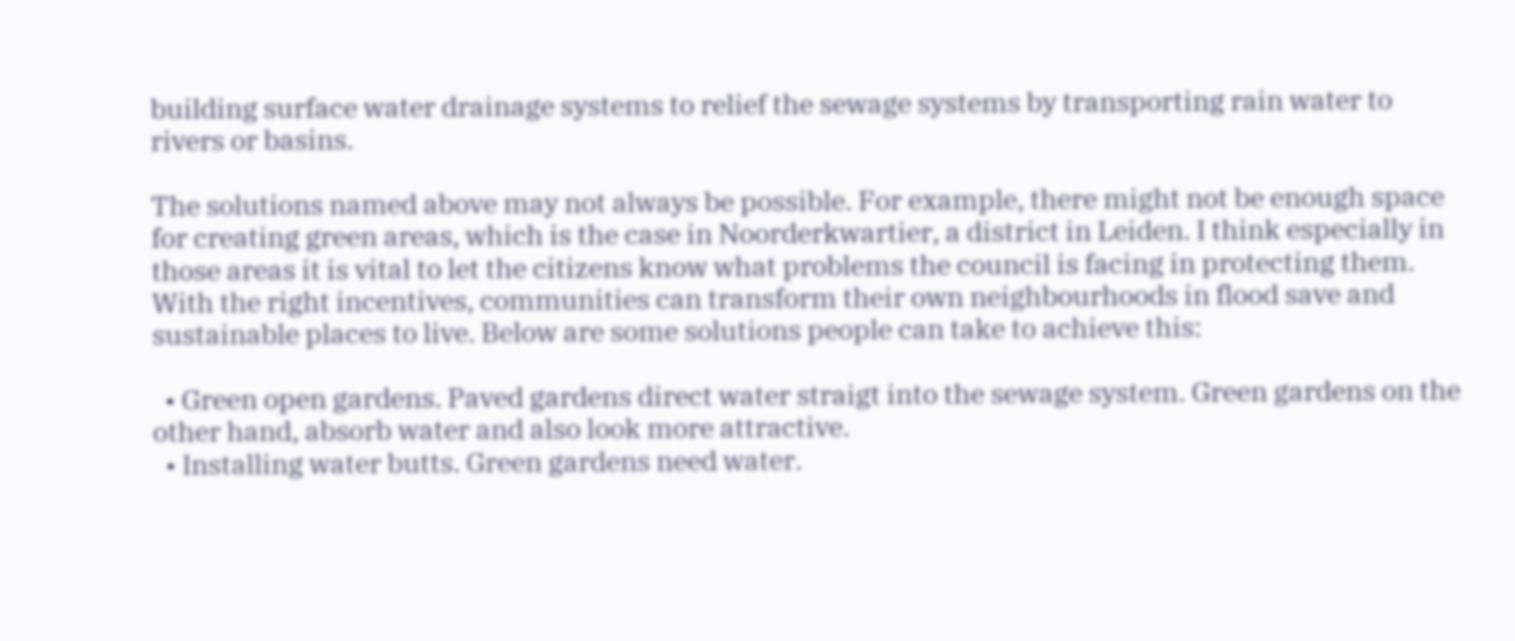building surface water drainage systems to relief the sewage systems by transporting rain water to rivers or basins.

The solutions named above may not always be possible. For example, there might not be enough space for creating green areas, which is the case in Noorderkwartier, a district in Leiden. I think especially in those areas it is vital to let the citizens know what problems the council is facing in protecting them. With the right incentives, communities can transform their own neighbourhoods in flood save and sustainable places to live. Below are some solutions people can take to achieve this:

  • Green open gardens. Paved gardens direct water straigt into the sewage system. Green gardens on the other hand, absorb water and also look more attractive.
  • Installing water butts. Green gardens need water.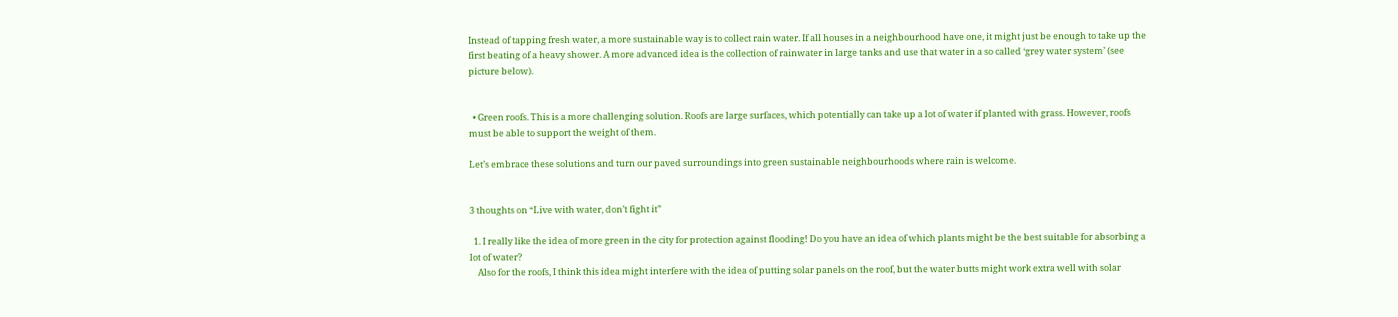Instead of tapping fresh water, a more sustainable way is to collect rain water. If all houses in a neighbourhood have one, it might just be enough to take up the first beating of a heavy shower. A more advanced idea is the collection of rainwater in large tanks and use that water in a so called ‘grey water system’ (see picture below).


  • Green roofs. This is a more challenging solution. Roofs are large surfaces, which potentially can take up a lot of water if planted with grass. However, roofs must be able to support the weight of them.

Let’s embrace these solutions and turn our paved surroundings into green sustainable neighbourhoods where rain is welcome.


3 thoughts on “Live with water, don’t fight it”

  1. I really like the idea of more green in the city for protection against flooding! Do you have an idea of which plants might be the best suitable for absorbing a lot of water?
    Also for the roofs, I think this idea might interfere with the idea of putting solar panels on the roof, but the water butts might work extra well with solar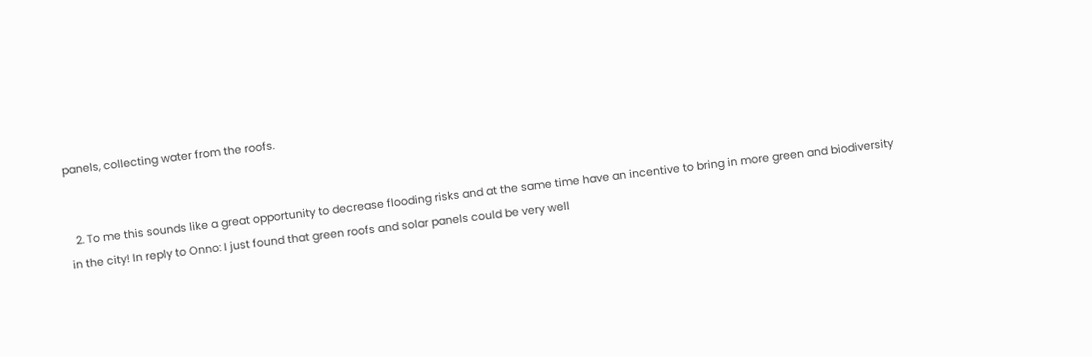panels, collecting water from the roofs.


  2. To me this sounds like a great opportunity to decrease flooding risks and at the same time have an incentive to bring in more green and biodiversity in the city! In reply to Onno: I just found that green roofs and solar panels could be very well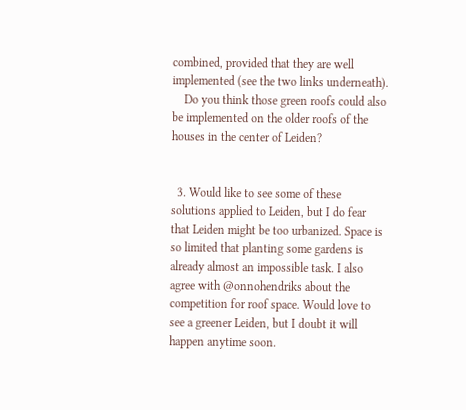combined, provided that they are well implemented (see the two links underneath).
    Do you think those green roofs could also be implemented on the older roofs of the houses in the center of Leiden?


  3. Would like to see some of these solutions applied to Leiden, but I do fear that Leiden might be too urbanized. Space is so limited that planting some gardens is already almost an impossible task. I also agree with @onnohendriks about the competition for roof space. Would love to see a greener Leiden, but I doubt it will happen anytime soon.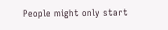People might only start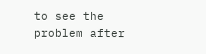to see the problem after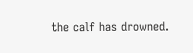the calf has drowned.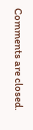Comments are closed.